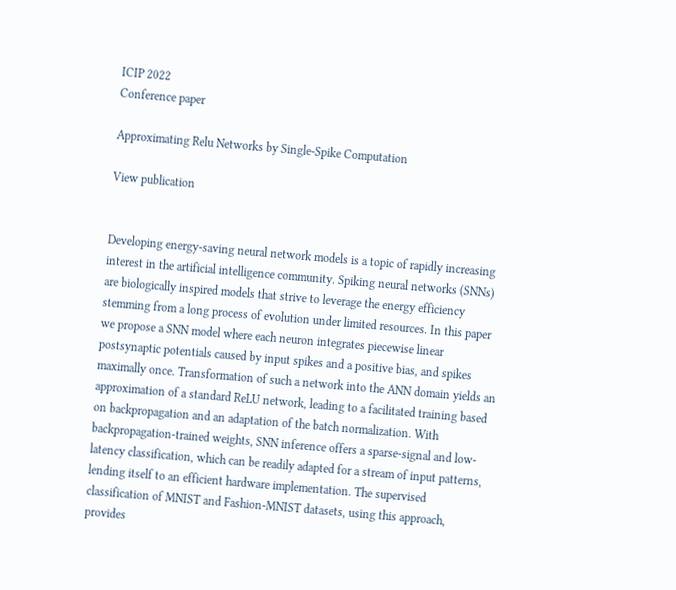ICIP 2022
Conference paper

Approximating Relu Networks by Single-Spike Computation

View publication


Developing energy-saving neural network models is a topic of rapidly increasing interest in the artificial intelligence community. Spiking neural networks (SNNs) are biologically inspired models that strive to leverage the energy efficiency stemming from a long process of evolution under limited resources. In this paper we propose a SNN model where each neuron integrates piecewise linear postsynaptic potentials caused by input spikes and a positive bias, and spikes maximally once. Transformation of such a network into the ANN domain yields an approximation of a standard ReLU network, leading to a facilitated training based on backpropagation and an adaptation of the batch normalization. With backpropagation-trained weights, SNN inference offers a sparse-signal and low-latency classification, which can be readily adapted for a stream of input patterns, lending itself to an efficient hardware implementation. The supervised classification of MNIST and Fashion-MNIST datasets, using this approach, provides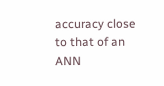accuracy close to that of an ANN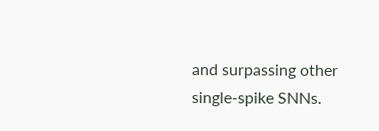and surpassing other single-spike SNNs.